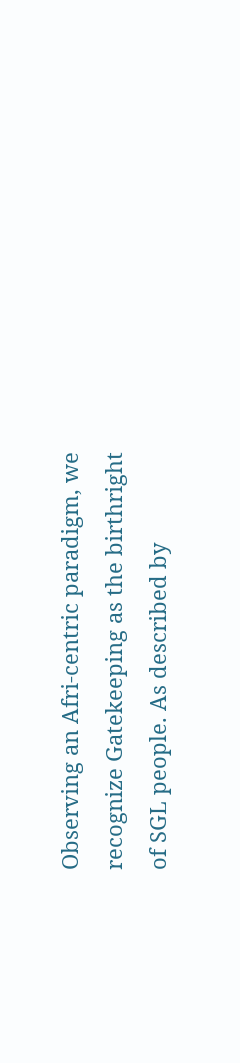Observing an Afri-centric paradigm, we recognize Gatekeeping as the birthright of SGL people. As described by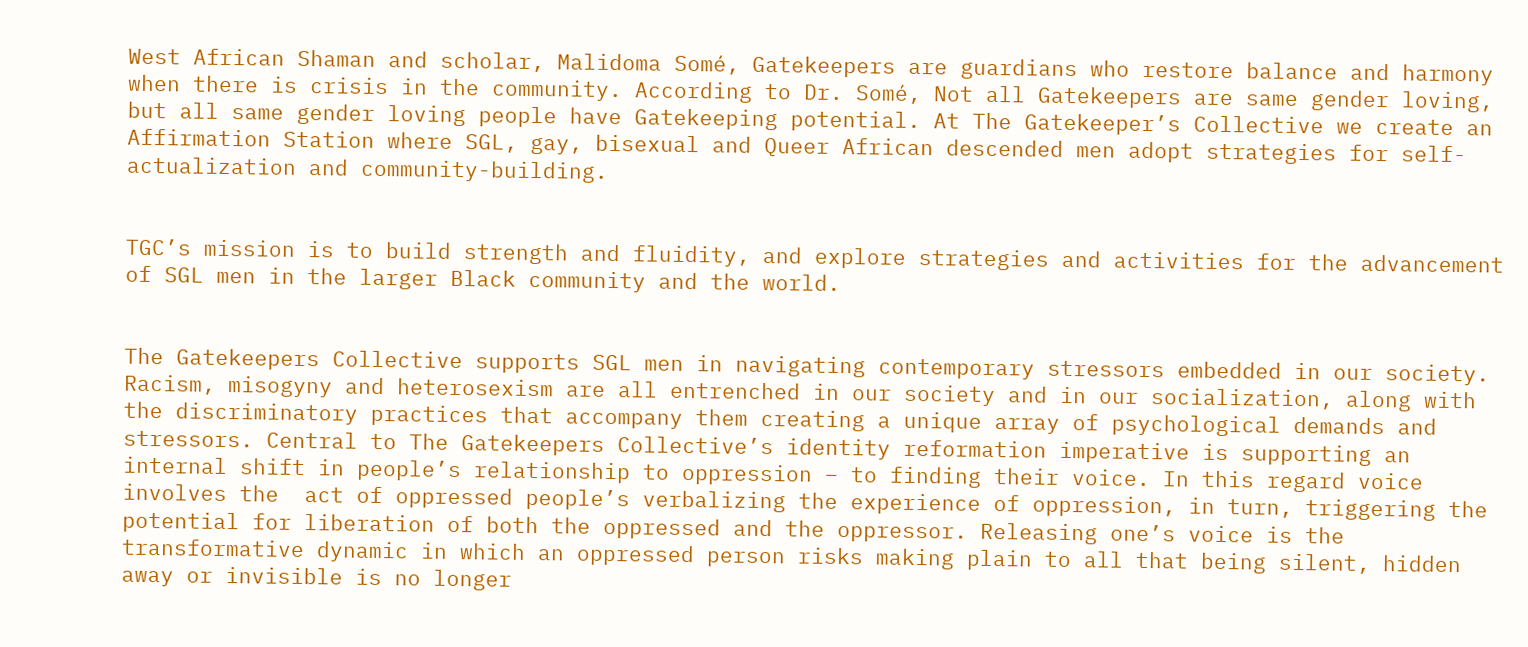West African Shaman and scholar, Malidoma Somé, Gatekeepers are guardians who restore balance and harmony when there is crisis in the community. According to Dr. Somé, Not all Gatekeepers are same gender loving, but all same gender loving people have Gatekeeping potential. At The Gatekeeper’s Collective we create an Affirmation Station where SGL, gay, bisexual and Queer African descended men adopt strategies for self-actualization and community-building.


TGC’s mission is to build strength and fluidity, and explore strategies and activities for the advancement of SGL men in the larger Black community and the world.


The Gatekeepers Collective supports SGL men in navigating contemporary stressors embedded in our society. Racism, misogyny and heterosexism are all entrenched in our society and in our socialization, along with the discriminatory practices that accompany them creating a unique array of psychological demands and stressors. Central to The Gatekeepers Collective’s identity reformation imperative is supporting an internal shift in people’s relationship to oppression – to finding their voice. In this regard voice involves the  act of oppressed people’s verbalizing the experience of oppression, in turn, triggering the potential for liberation of both the oppressed and the oppressor. Releasing one’s voice is the transformative dynamic in which an oppressed person risks making plain to all that being silent, hidden away or invisible is no longer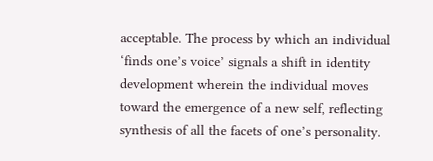acceptable. The process by which an individual ‘finds one’s voice’ signals a shift in identity development wherein the individual moves toward the emergence of a new self, reflecting synthesis of all the facets of one’s personality.